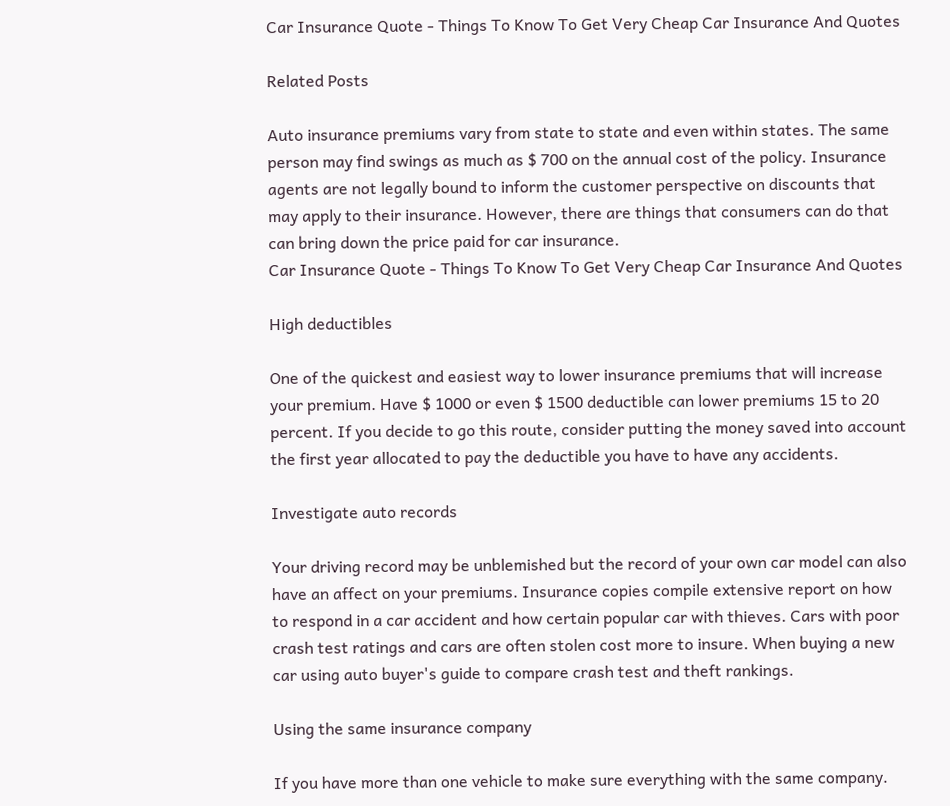Car Insurance Quote - Things To Know To Get Very Cheap Car Insurance And Quotes

Related Posts

Auto insurance premiums vary from state to state and even within states. The same person may find swings as much as $ 700 on the annual cost of the policy. Insurance agents are not legally bound to inform the customer perspective on discounts that may apply to their insurance. However, there are things that consumers can do that can bring down the price paid for car insurance.
Car Insurance Quote - Things To Know To Get Very Cheap Car Insurance And Quotes

High deductibles

One of the quickest and easiest way to lower insurance premiums that will increase your premium. Have $ 1000 or even $ 1500 deductible can lower premiums 15 to 20 percent. If you decide to go this route, consider putting the money saved into account the first year allocated to pay the deductible you have to have any accidents.

Investigate auto records

Your driving record may be unblemished but the record of your own car model can also have an affect on your premiums. Insurance copies compile extensive report on how to respond in a car accident and how certain popular car with thieves. Cars with poor crash test ratings and cars are often stolen cost more to insure. When buying a new car using auto buyer's guide to compare crash test and theft rankings.

Using the same insurance company

If you have more than one vehicle to make sure everything with the same company.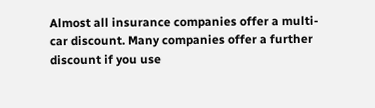Almost all insurance companies offer a multi-car discount. Many companies offer a further discount if you use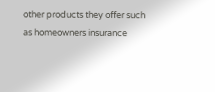other products they offer such as homeowners insurance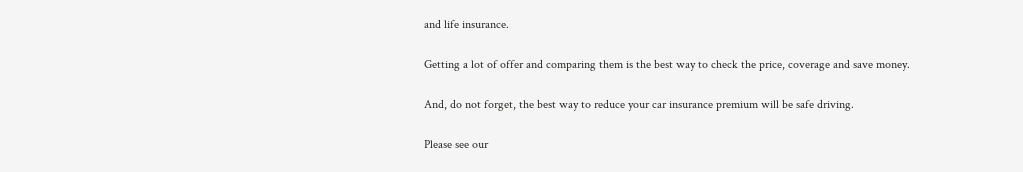and life insurance.

Getting a lot of offer and comparing them is the best way to check the price, coverage and save money.

And, do not forget, the best way to reduce your car insurance premium will be safe driving.

Please see our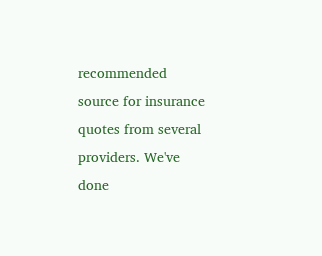recommended source for insurance quotes from several providers. We've done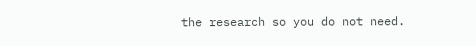the research so you do not need.